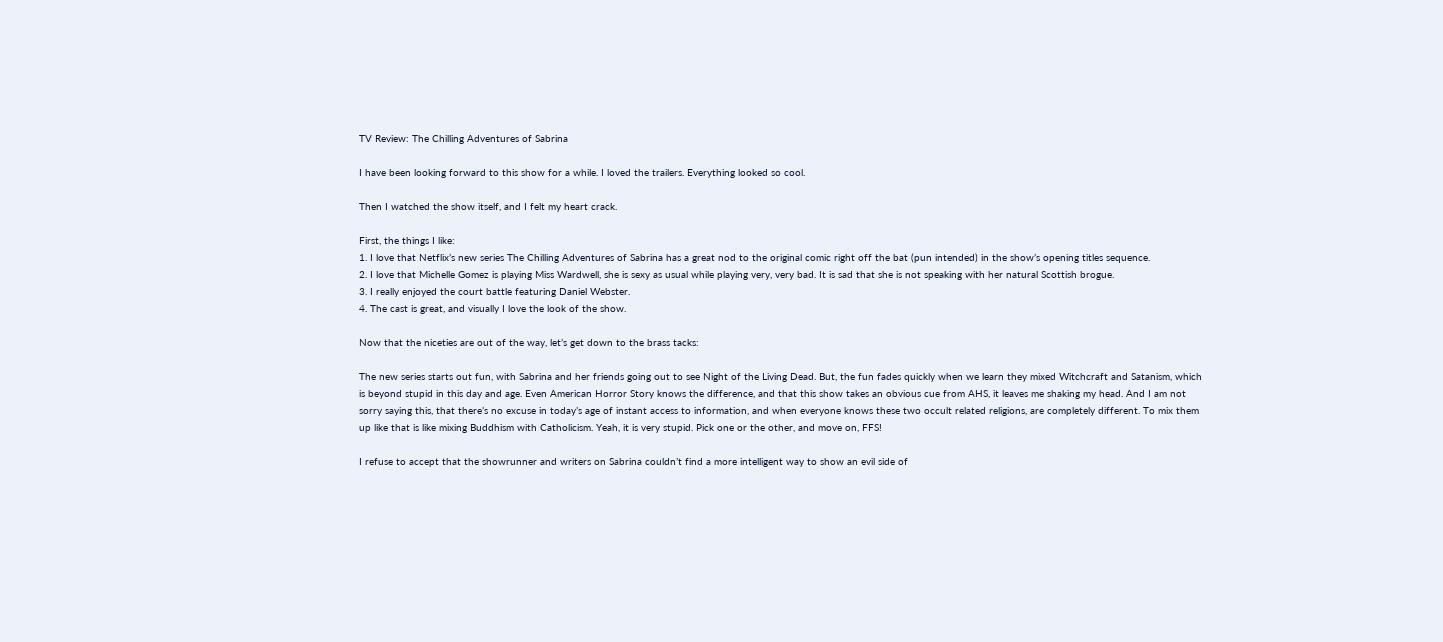TV Review: The Chilling Adventures of Sabrina

I have been looking forward to this show for a while. I loved the trailers. Everything looked so cool.

Then I watched the show itself, and I felt my heart crack.

First, the things I like:
1. I love that Netflix’s new series The Chilling Adventures of Sabrina has a great nod to the original comic right off the bat (pun intended) in the show’s opening titles sequence.
2. I love that Michelle Gomez is playing Miss Wardwell, she is sexy as usual while playing very, very bad. It is sad that she is not speaking with her natural Scottish brogue.
3. I really enjoyed the court battle featuring Daniel Webster.
4. The cast is great, and visually I love the look of the show.

Now that the niceties are out of the way, let’s get down to the brass tacks:

The new series starts out fun, with Sabrina and her friends going out to see Night of the Living Dead. But, the fun fades quickly when we learn they mixed Witchcraft and Satanism, which is beyond stupid in this day and age. Even American Horror Story knows the difference, and that this show takes an obvious cue from AHS, it leaves me shaking my head. And I am not sorry saying this, that there’s no excuse in today’s age of instant access to information, and when everyone knows these two occult related religions, are completely different. To mix them up like that is like mixing Buddhism with Catholicism. Yeah, it is very stupid. Pick one or the other, and move on, FFS!

I refuse to accept that the showrunner and writers on Sabrina couldn’t find a more intelligent way to show an evil side of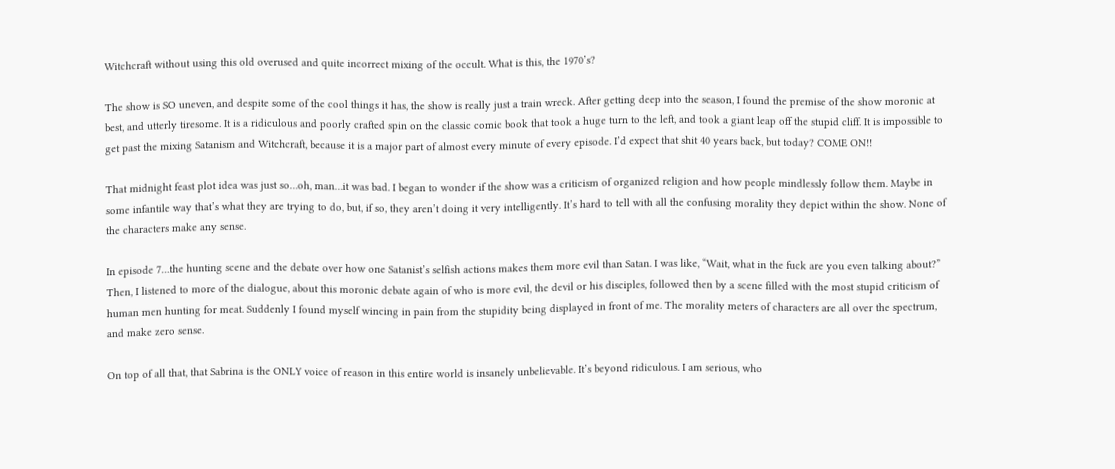Witchcraft without using this old overused and quite incorrect mixing of the occult. What is this, the 1970’s?

The show is SO uneven, and despite some of the cool things it has, the show is really just a train wreck. After getting deep into the season, I found the premise of the show moronic at best, and utterly tiresome. It is a ridiculous and poorly crafted spin on the classic comic book that took a huge turn to the left, and took a giant leap off the stupid cliff. It is impossible to get past the mixing Satanism and Witchcraft, because it is a major part of almost every minute of every episode. I’d expect that shit 40 years back, but today? COME ON!!

That midnight feast plot idea was just so…oh, man…it was bad. I began to wonder if the show was a criticism of organized religion and how people mindlessly follow them. Maybe in some infantile way that’s what they are trying to do, but, if so, they aren’t doing it very intelligently. It’s hard to tell with all the confusing morality they depict within the show. None of the characters make any sense.

In episode 7…the hunting scene and the debate over how one Satanist’s selfish actions makes them more evil than Satan. I was like, “Wait, what in the fuck are you even talking about?” Then, I listened to more of the dialogue, about this moronic debate again of who is more evil, the devil or his disciples, followed then by a scene filled with the most stupid criticism of human men hunting for meat. Suddenly I found myself wincing in pain from the stupidity being displayed in front of me. The morality meters of characters are all over the spectrum, and make zero sense.

On top of all that, that Sabrina is the ONLY voice of reason in this entire world is insanely unbelievable. It’s beyond ridiculous. I am serious, who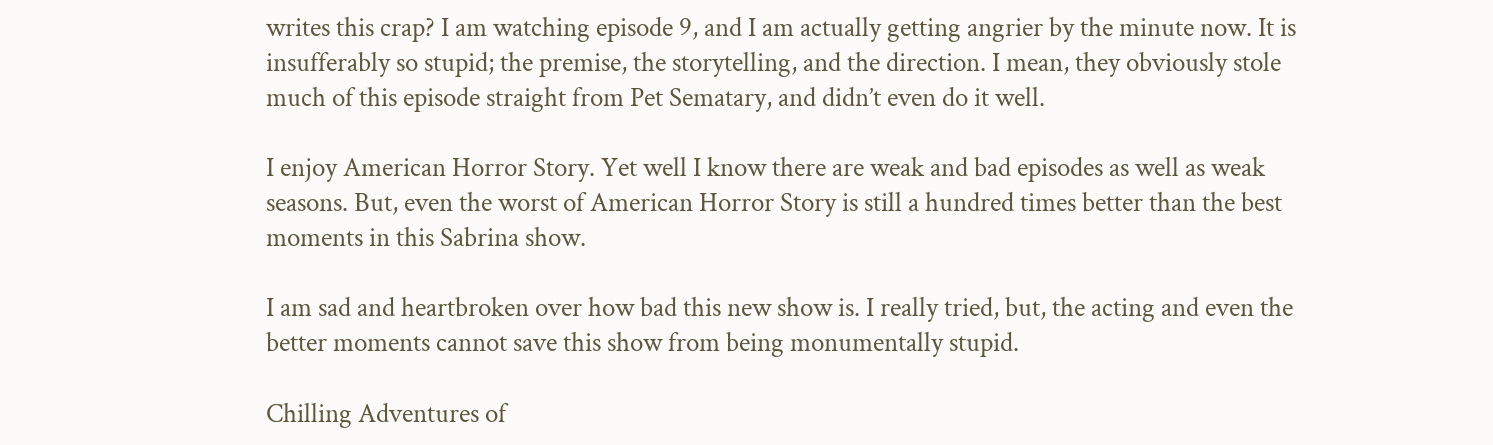writes this crap? I am watching episode 9, and I am actually getting angrier by the minute now. It is insufferably so stupid; the premise, the storytelling, and the direction. I mean, they obviously stole much of this episode straight from Pet Sematary, and didn’t even do it well.

I enjoy American Horror Story. Yet well I know there are weak and bad episodes as well as weak seasons. But, even the worst of American Horror Story is still a hundred times better than the best moments in this Sabrina show.

I am sad and heartbroken over how bad this new show is. I really tried, but, the acting and even the better moments cannot save this show from being monumentally stupid.

Chilling Adventures of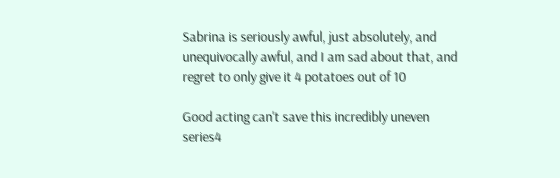Sabrina is seriously awful, just absolutely, and unequivocally awful, and I am sad about that, and regret to only give it 4 potatoes out of 10

Good acting can't save this incredibly uneven series4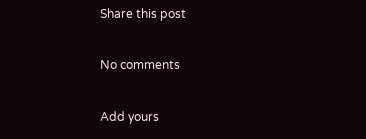Share this post

No comments

Add yours